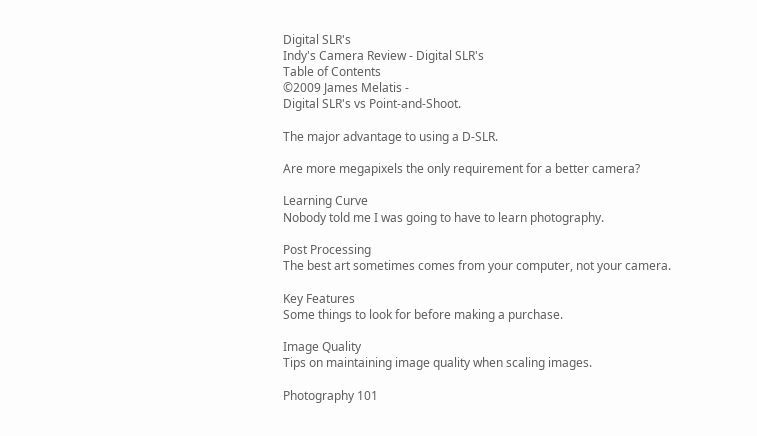Digital SLR's
Indy's Camera Review - Digital SLR's
Table of Contents
©2009 James Melatis -
Digital SLR's vs Point-and-Shoot.

The major advantage to using a D-SLR.

Are more megapixels the only requirement for a better camera?

Learning Curve
Nobody told me I was going to have to learn photography.

Post Processing
The best art sometimes comes from your computer, not your camera.

Key Features
Some things to look for before making a purchase.

Image Quality
Tips on maintaining image quality when scaling images.

Photography 101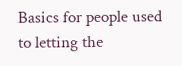Basics for people used to letting the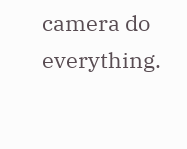camera do everything.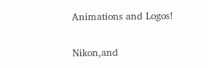Animations and Logos!

Nikon,and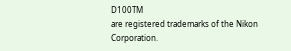D100TM
are registered trademarks of the Nikon Corporation.